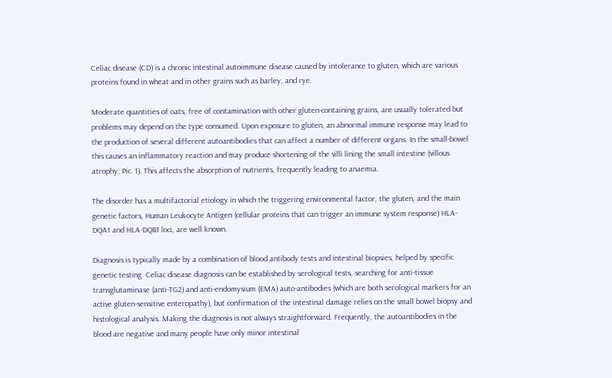Celiac disease (CD) is a chronic intestinal autoimmune disease caused by intolerance to gluten, which are various proteins found in wheat and in other grains such as barley, and rye.

Moderate quantities of oats, free of contamination with other gluten-containing grains, are usually tolerated but problems may depend on the type consumed. Upon exposure to gluten, an abnormal immune response may lead to the production of several different autoantibodies that can affect a number of different organs. In the small-bowel this causes an inflammatory reaction and may produce shortening of the villi lining the small intestine (villous atrophy; Pic. 1). This affects the absorption of nutrients, frequently leading to anaemia.

The disorder has a multifactorial etiology in which the triggering environmental factor, the gluten, and the main genetic factors, Human Leukocyte Antigen (cellular proteins that can trigger an immune system response) HLA-DQA1 and HLA-DQB1 loci, are well known.

Diagnosis is typically made by a combination of blood antibody tests and intestinal biopsies, helped by specific genetic testing. Celiac disease diagnosis can be established by serological tests, searching for anti-tissue transglutaminase (anti-TG2) and anti-endomysium (EMA) auto-antibodies (which are both serological markers for an active gluten-sensitive enteropathy), but confirmation of the intestinal damage relies on the small bowel biopsy and histological analysis. Making the diagnosis is not always straightforward. Frequently, the autoantibodies in the blood are negative and many people have only minor intestinal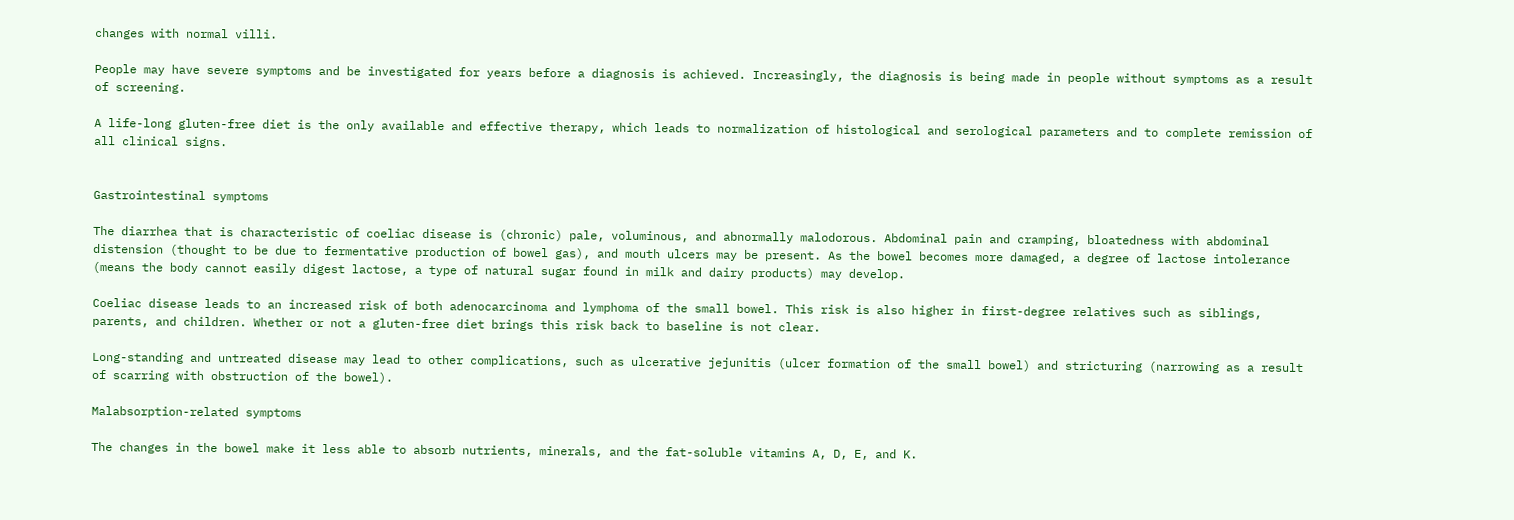changes with normal villi.

People may have severe symptoms and be investigated for years before a diagnosis is achieved. Increasingly, the diagnosis is being made in people without symptoms as a result of screening.

A life-long gluten-free diet is the only available and effective therapy, which leads to normalization of histological and serological parameters and to complete remission of all clinical signs.


Gastrointestinal symptoms

The diarrhea that is characteristic of coeliac disease is (chronic) pale, voluminous, and abnormally malodorous. Abdominal pain and cramping, bloatedness with abdominal distension (thought to be due to fermentative production of bowel gas), and mouth ulcers may be present. As the bowel becomes more damaged, a degree of lactose intolerance (means the body cannot easily digest lactose, a type of natural sugar found in milk and dairy products) may develop.

Coeliac disease leads to an increased risk of both adenocarcinoma and lymphoma of the small bowel. This risk is also higher in first-degree relatives such as siblings, parents, and children. Whether or not a gluten-free diet brings this risk back to baseline is not clear.

Long-standing and untreated disease may lead to other complications, such as ulcerative jejunitis (ulcer formation of the small bowel) and stricturing (narrowing as a result of scarring with obstruction of the bowel).

Malabsorption-related symptoms

The changes in the bowel make it less able to absorb nutrients, minerals, and the fat-soluble vitamins A, D, E, and K.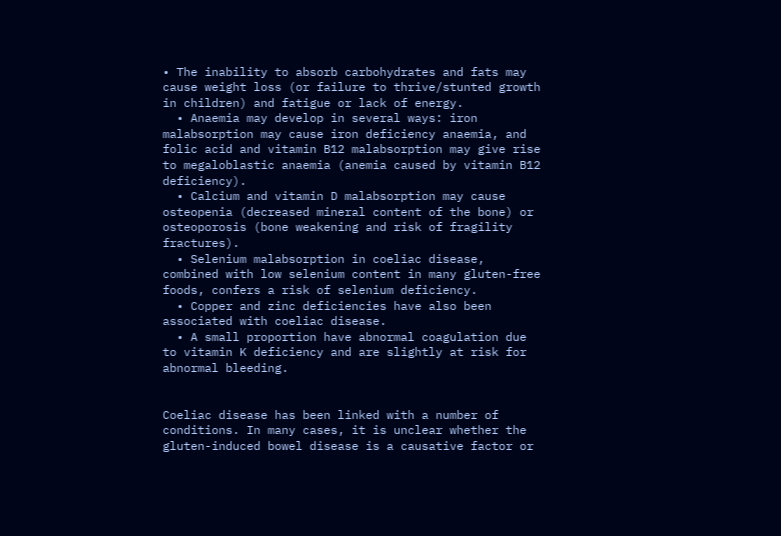• The inability to absorb carbohydrates and fats may cause weight loss (or failure to thrive/stunted growth in children) and fatigue or lack of energy.
  • Anaemia may develop in several ways: iron malabsorption may cause iron deficiency anaemia, and folic acid and vitamin B12 malabsorption may give rise to megaloblastic anaemia (anemia caused by vitamin B12 deficiency).
  • Calcium and vitamin D malabsorption may cause osteopenia (decreased mineral content of the bone) or osteoporosis (bone weakening and risk of fragility fractures).
  • Selenium malabsorption in coeliac disease, combined with low selenium content in many gluten-free foods, confers a risk of selenium deficiency.
  • Copper and zinc deficiencies have also been associated with coeliac disease.
  • A small proportion have abnormal coagulation due to vitamin K deficiency and are slightly at risk for abnormal bleeding.


Coeliac disease has been linked with a number of conditions. In many cases, it is unclear whether the gluten-induced bowel disease is a causative factor or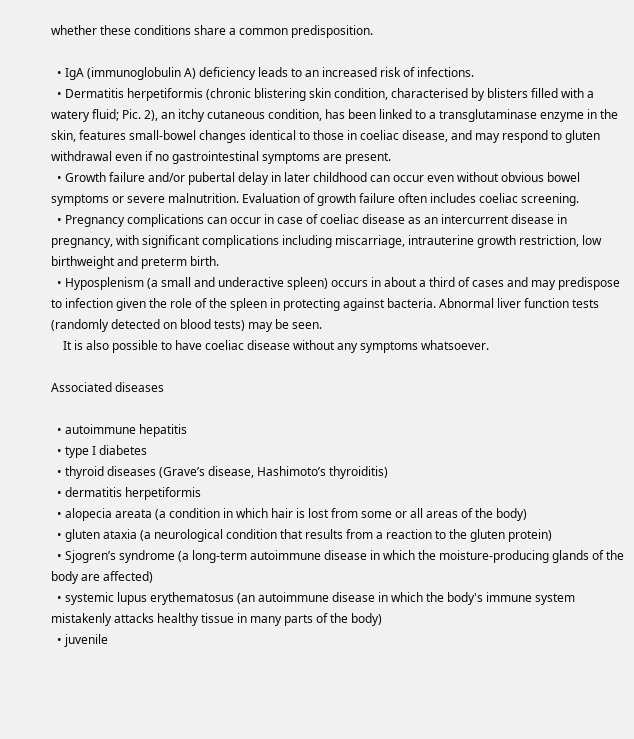whether these conditions share a common predisposition.

  • IgA (immunoglobulin A) deficiency leads to an increased risk of infections.
  • Dermatitis herpetiformis (chronic blistering skin condition, characterised by blisters filled with a watery fluid; Pic. 2), an itchy cutaneous condition, has been linked to a transglutaminase enzyme in the skin, features small-bowel changes identical to those in coeliac disease, and may respond to gluten withdrawal even if no gastrointestinal symptoms are present.
  • Growth failure and/or pubertal delay in later childhood can occur even without obvious bowel symptoms or severe malnutrition. Evaluation of growth failure often includes coeliac screening.
  • Pregnancy complications can occur in case of coeliac disease as an intercurrent disease in pregnancy, with significant complications including miscarriage, intrauterine growth restriction, low birthweight and preterm birth.
  • Hyposplenism (a small and underactive spleen) occurs in about a third of cases and may predispose to infection given the role of the spleen in protecting against bacteria. Abnormal liver function tests (randomly detected on blood tests) may be seen.
    It is also possible to have coeliac disease without any symptoms whatsoever.

Associated diseases

  • autoimmune hepatitis
  • type I diabetes
  • thyroid diseases (Grave’s disease, Hashimoto’s thyroiditis)
  • dermatitis herpetiformis
  • alopecia areata (a condition in which hair is lost from some or all areas of the body)
  • gluten ataxia (a neurological condition that results from a reaction to the gluten protein)
  • Sjogren’s syndrome (a long-term autoimmune disease in which the moisture-producing glands of the body are affected)
  • systemic lupus erythematosus (an autoimmune disease in which the body's immune system mistakenly attacks healthy tissue in many parts of the body)
  • juvenile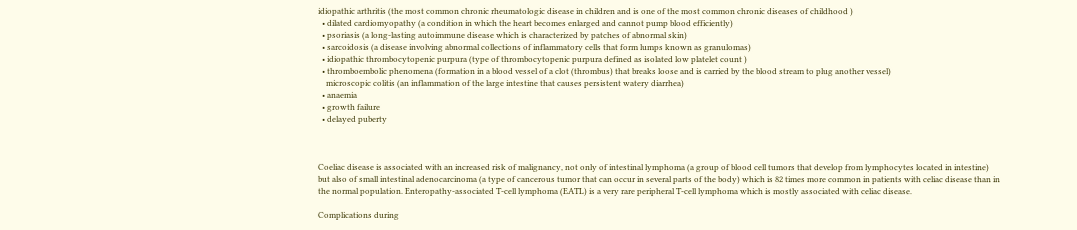idiopathic arthritis (the most common chronic rheumatologic disease in children and is one of the most common chronic diseases of childhood )
  • dilated cardiomyopathy (a condition in which the heart becomes enlarged and cannot pump blood efficiently)
  • psoriasis (a long-lasting autoimmune disease which is characterized by patches of abnormal skin)
  • sarcoidosis (a disease involving abnormal collections of inflammatory cells that form lumps known as granulomas)
  • idiopathic thrombocytopenic purpura (type of thrombocytopenic purpura defined as isolated low platelet count )
  • thromboembolic phenomena (formation in a blood vessel of a clot (thrombus) that breaks loose and is carried by the blood stream to plug another vessel)
    microscopic colitis (an inflammation of the large intestine that causes persistent watery diarrhea)
  • anaemia
  • growth failure
  • delayed puberty



Coeliac disease is associated with an increased risk of malignancy, not only of intestinal lymphoma (a group of blood cell tumors that develop from lymphocytes located in intestine) but also of small intestinal adenocarcinoma (a type of cancerous tumor that can occur in several parts of the body) which is 82 times more common in patients with celiac disease than in the normal population. Enteropathy-associated T-cell lymphoma (EATL) is a very rare peripheral T-cell lymphoma which is mostly associated with celiac disease.

Complications during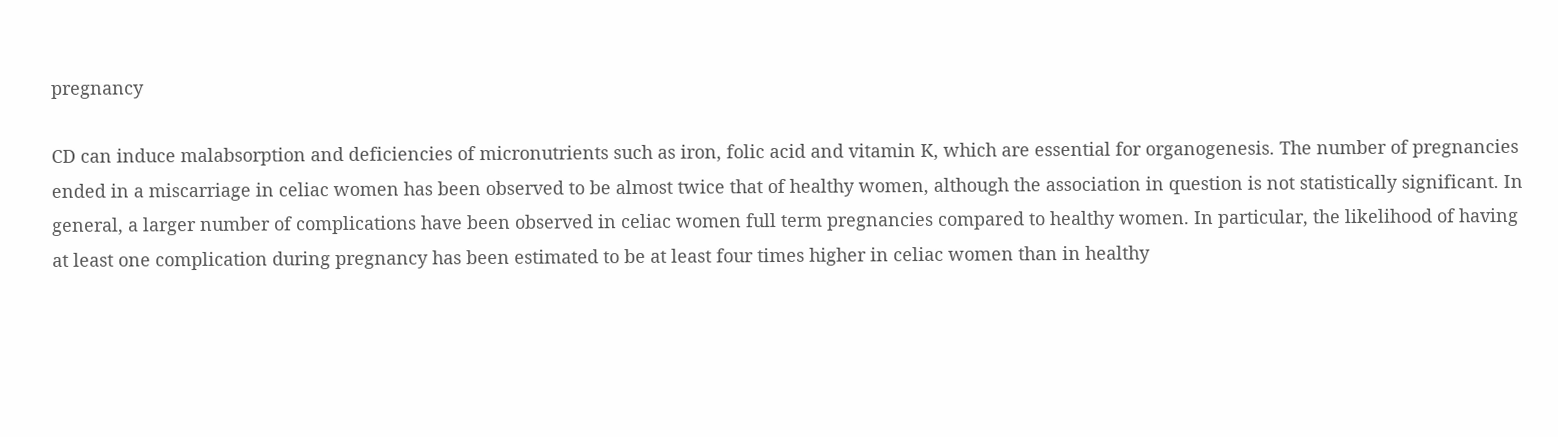pregnancy

CD can induce malabsorption and deficiencies of micronutrients such as iron, folic acid and vitamin K, which are essential for organogenesis. The number of pregnancies ended in a miscarriage in celiac women has been observed to be almost twice that of healthy women, although the association in question is not statistically significant. In general, a larger number of complications have been observed in celiac women full term pregnancies compared to healthy women. In particular, the likelihood of having at least one complication during pregnancy has been estimated to be at least four times higher in celiac women than in healthy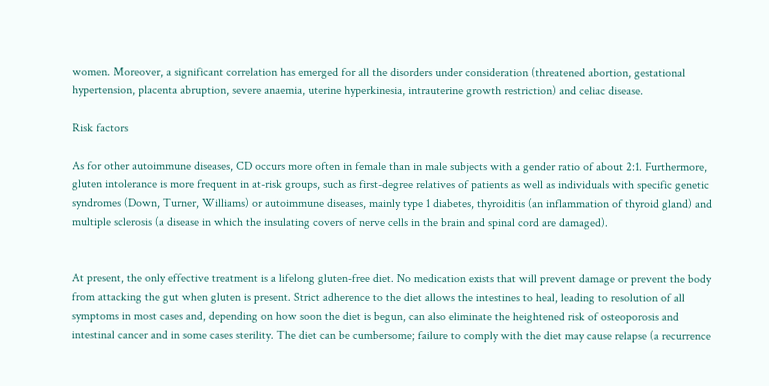women. Moreover, a significant correlation has emerged for all the disorders under consideration (threatened abortion, gestational hypertension, placenta abruption, severe anaemia, uterine hyperkinesia, intrauterine growth restriction) and celiac disease.

Risk factors

As for other autoimmune diseases, CD occurs more often in female than in male subjects with a gender ratio of about 2:1. Furthermore, gluten intolerance is more frequent in at-risk groups, such as first-degree relatives of patients as well as individuals with specific genetic syndromes (Down, Turner, Williams) or autoimmune diseases, mainly type 1 diabetes, thyroiditis (an inflammation of thyroid gland) and multiple sclerosis (a disease in which the insulating covers of nerve cells in the brain and spinal cord are damaged).


At present, the only effective treatment is a lifelong gluten-free diet. No medication exists that will prevent damage or prevent the body from attacking the gut when gluten is present. Strict adherence to the diet allows the intestines to heal, leading to resolution of all symptoms in most cases and, depending on how soon the diet is begun, can also eliminate the heightened risk of osteoporosis and intestinal cancer and in some cases sterility. The diet can be cumbersome; failure to comply with the diet may cause relapse (a recurrence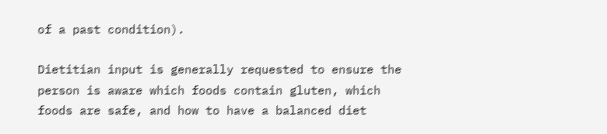of a past condition).

Dietitian input is generally requested to ensure the person is aware which foods contain gluten, which foods are safe, and how to have a balanced diet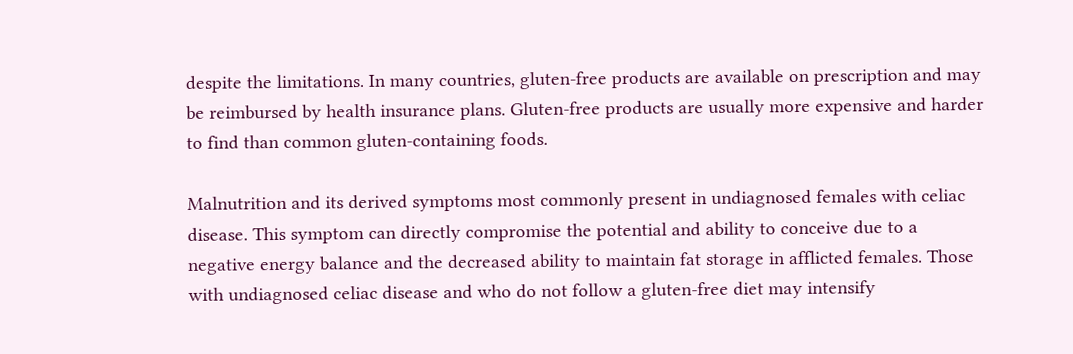despite the limitations. In many countries, gluten-free products are available on prescription and may be reimbursed by health insurance plans. Gluten-free products are usually more expensive and harder to find than common gluten-containing foods.

Malnutrition and its derived symptoms most commonly present in undiagnosed females with celiac disease. This symptom can directly compromise the potential and ability to conceive due to a negative energy balance and the decreased ability to maintain fat storage in afflicted females. Those with undiagnosed celiac disease and who do not follow a gluten-free diet may intensify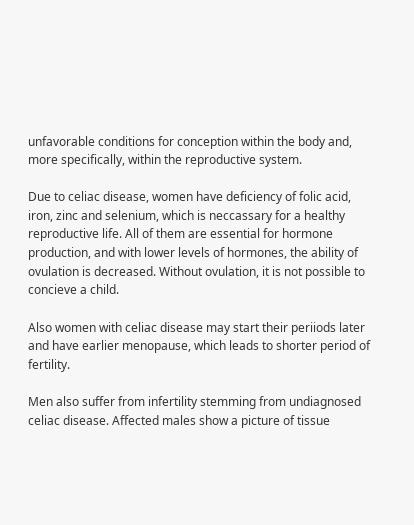unfavorable conditions for conception within the body and, more specifically, within the reproductive system.

Due to celiac disease, women have deficiency of folic acid, iron, zinc and selenium, which is neccassary for a healthy reproductive life. All of them are essential for hormone production, and with lower levels of hormones, the ability of ovulation is decreased. Without ovulation, it is not possible to concieve a child.

Also women with celiac disease may start their periiods later and have earlier menopause, which leads to shorter period of fertility.

Men also suffer from infertility stemming from undiagnosed celiac disease. Affected males show a picture of tissue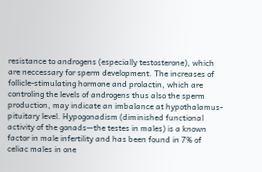resistance to androgens (especially testosterone), which are neccessary for sperm development. The increases of follicle-stimulating hormone and prolactin, which are controling the levels of androgens thus also the sperm production, may indicate an imbalance at hypothalamus-pituitary level. Hypogonadism (diminished functional activity of the gonads—the testes in males) is a known factor in male infertility and has been found in 7% of celiac males in one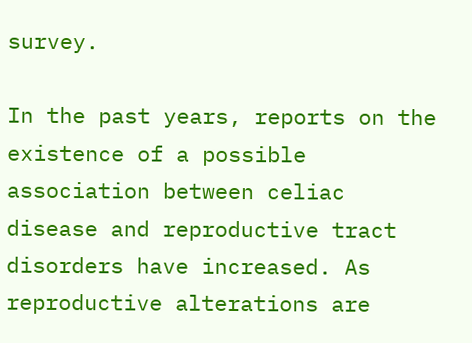survey.

In the past years, reports on the existence of a possible association between celiac disease and reproductive tract disorders have increased. As reproductive alterations are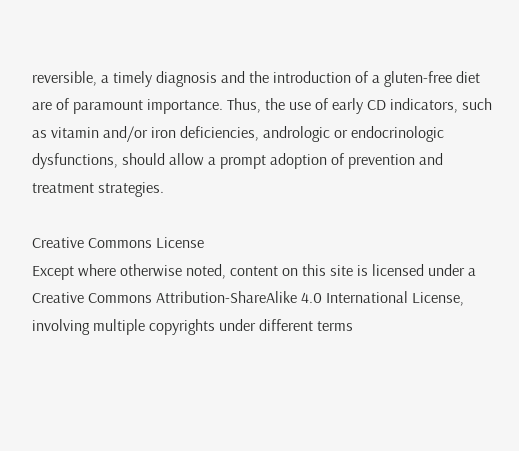reversible, a timely diagnosis and the introduction of a gluten-free diet are of paramount importance. Thus, the use of early CD indicators, such as vitamin and/or iron deficiencies, andrologic or endocrinologic dysfunctions, should allow a prompt adoption of prevention and treatment strategies.

Creative Commons License
Except where otherwise noted, content on this site is licensed under a Creative Commons Attribution-ShareAlike 4.0 International License, involving multiple copyrights under different terms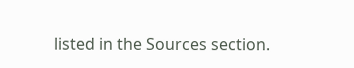listed in the Sources section.